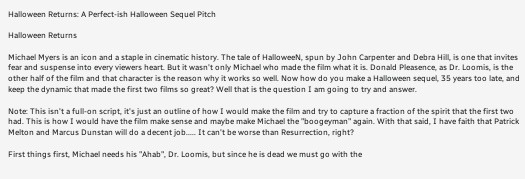Halloween Returns: A Perfect-ish Halloween Sequel Pitch

Halloween Returns

Michael Myers is an icon and a staple in cinematic history. The tale of HalloweeN, spun by John Carpenter and Debra Hill, is one that invites fear and suspense into every viewers heart. But it wasn't only Michael who made the film what it is. Donald Pleasence, as Dr. Loomis, is the other half of the film and that character is the reason why it works so well. Now how do you make a Halloween sequel, 35 years too late, and keep the dynamic that made the first two films so great? Well that is the question I am going to try and answer.

Note: This isn't a full-on script, it's just an outline of how I would make the film and try to capture a fraction of the spirit that the first two had. This is how I would have the film make sense and maybe make Michael the "boogeyman" again. With that said, I have faith that Patrick Melton and Marcus Dunstan will do a decent job..... It can't be worse than Resurrection, right?

First things first, Michael needs his "Ahab", Dr. Loomis, but since he is dead we must go with the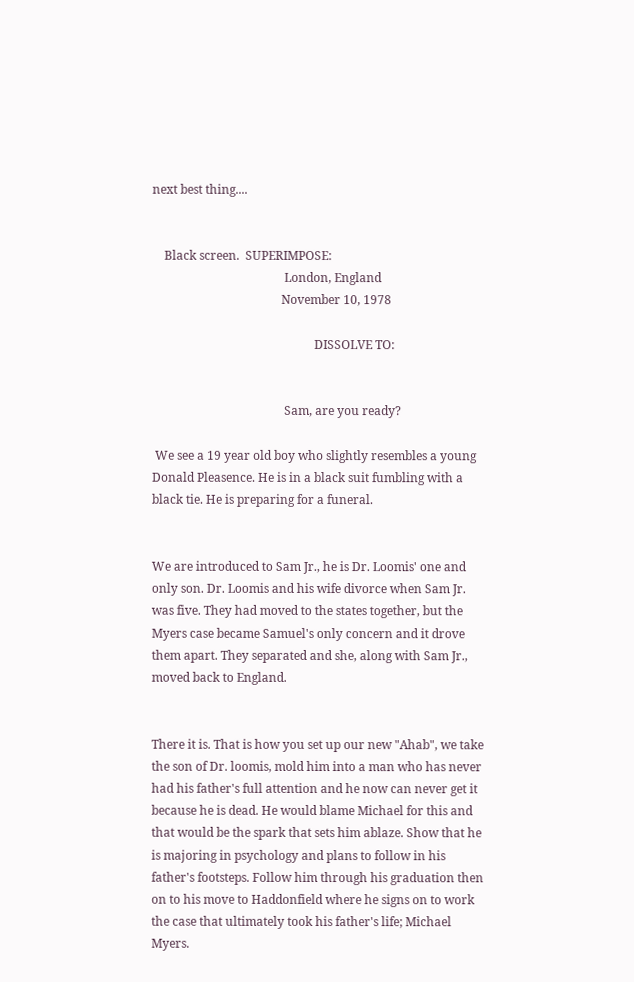next best thing....


    Black screen.  SUPERIMPOSE:
                                            London, England
                                           November 10, 1978

                                                      DISSOLVE TO:


                                            Sam, are you ready?

 We see a 19 year old boy who slightly resembles a young Donald Pleasence. He is in a black suit fumbling with a black tie. He is preparing for a funeral.


We are introduced to Sam Jr., he is Dr. Loomis' one and only son. Dr. Loomis and his wife divorce when Sam Jr. was five. They had moved to the states together, but the Myers case became Samuel's only concern and it drove them apart. They separated and she, along with Sam Jr., moved back to England.


There it is. That is how you set up our new "Ahab", we take the son of Dr. loomis, mold him into a man who has never had his father's full attention and he now can never get it because he is dead. He would blame Michael for this and that would be the spark that sets him ablaze. Show that he is majoring in psychology and plans to follow in his father's footsteps. Follow him through his graduation then on to his move to Haddonfield where he signs on to work the case that ultimately took his father's life; Michael Myers.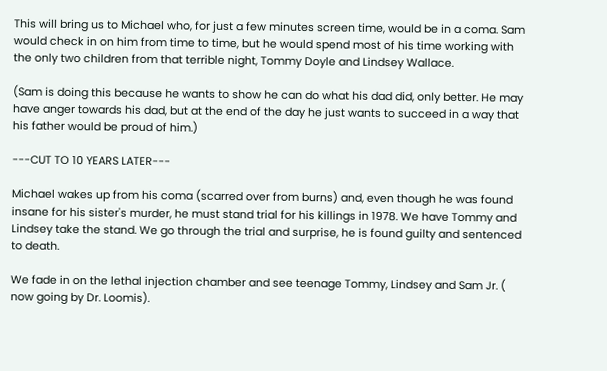This will bring us to Michael who, for just a few minutes screen time, would be in a coma. Sam would check in on him from time to time, but he would spend most of his time working with the only two children from that terrible night, Tommy Doyle and Lindsey Wallace.

(Sam is doing this because he wants to show he can do what his dad did, only better. He may have anger towards his dad, but at the end of the day he just wants to succeed in a way that his father would be proud of him.)

---CUT TO 10 YEARS LATER---

Michael wakes up from his coma (scarred over from burns) and, even though he was found insane for his sister's murder, he must stand trial for his killings in 1978. We have Tommy and Lindsey take the stand. We go through the trial and surprise, he is found guilty and sentenced to death.

We fade in on the lethal injection chamber and see teenage Tommy, Lindsey and Sam Jr. ( now going by Dr. Loomis).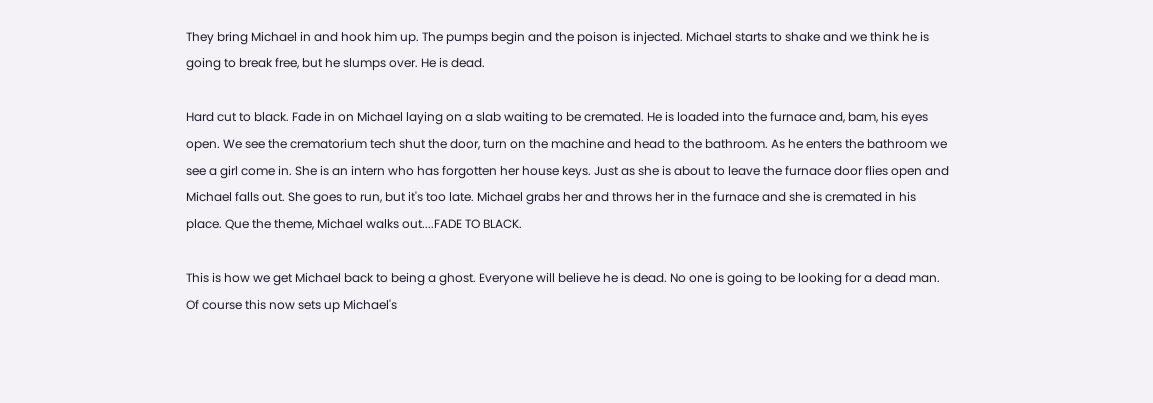They bring Michael in and hook him up. The pumps begin and the poison is injected. Michael starts to shake and we think he is going to break free, but he slumps over. He is dead.

Hard cut to black. Fade in on Michael laying on a slab waiting to be cremated. He is loaded into the furnace and, bam, his eyes open. We see the crematorium tech shut the door, turn on the machine and head to the bathroom. As he enters the bathroom we see a girl come in. She is an intern who has forgotten her house keys. Just as she is about to leave the furnace door flies open and Michael falls out. She goes to run, but it's too late. Michael grabs her and throws her in the furnace and she is cremated in his place. Que the theme, Michael walks out....FADE TO BLACK.

This is how we get Michael back to being a ghost. Everyone will believe he is dead. No one is going to be looking for a dead man. Of course this now sets up Michael's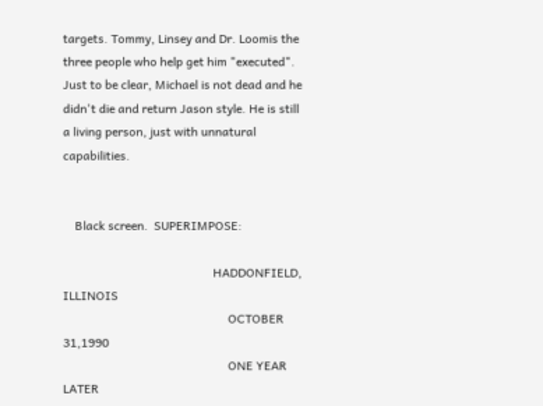targets. Tommy, Linsey and Dr. Loomis the three people who help get him "executed".  Just to be clear, Michael is not dead and he didn't die and return Jason style. He is still a living person, just with unnatural capabilities.


    Black screen.  SUPERIMPOSE:

                                                  HADDONFIELD, ILLINOIS
                                                       OCTOBER 31,1990
                                                       ONE YEAR LATER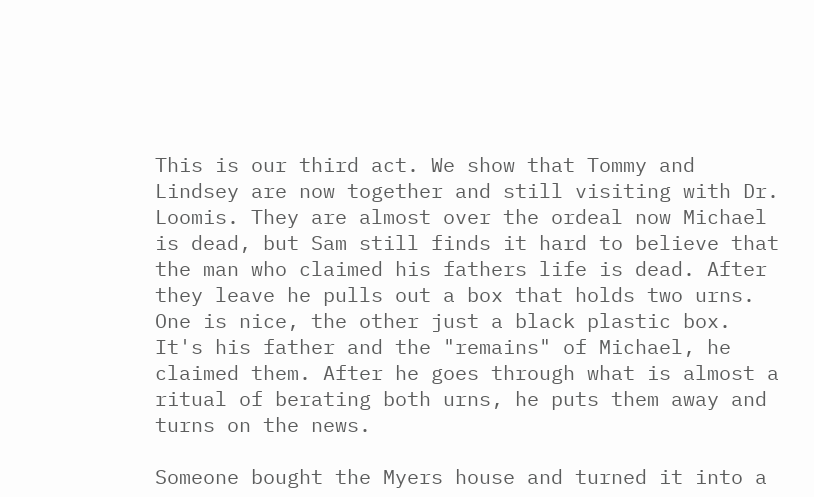This is our third act. We show that Tommy and Lindsey are now together and still visiting with Dr. Loomis. They are almost over the ordeal now Michael is dead, but Sam still finds it hard to believe that the man who claimed his fathers life is dead. After they leave he pulls out a box that holds two urns. One is nice, the other just a black plastic box. It's his father and the "remains" of Michael, he claimed them. After he goes through what is almost a ritual of berating both urns, he puts them away and turns on the news.

Someone bought the Myers house and turned it into a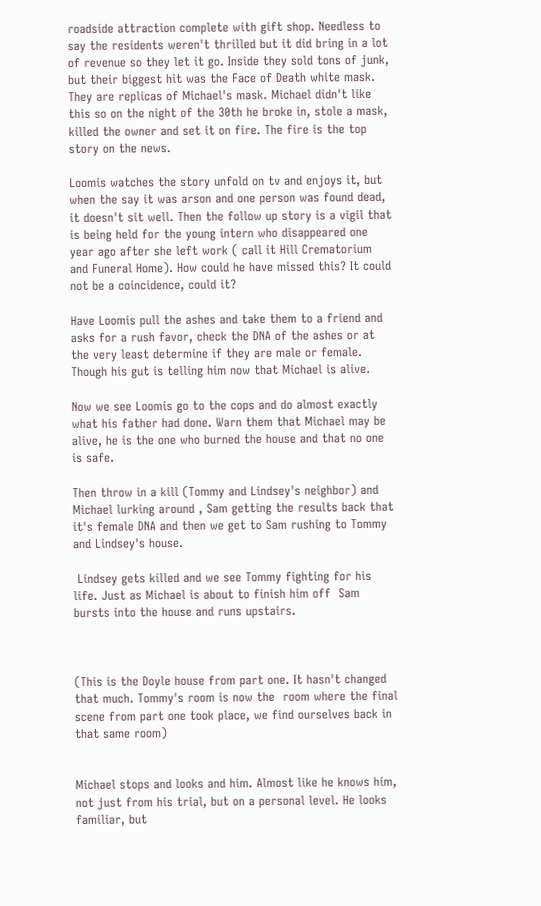roadside attraction complete with gift shop. Needless to say the residents weren't thrilled but it did bring in a lot of revenue so they let it go. Inside they sold tons of junk, but their biggest hit was the Face of Death white mask. They are replicas of Michael's mask. Michael didn't like this so on the night of the 30th he broke in, stole a mask, killed the owner and set it on fire. The fire is the top story on the news.

Loomis watches the story unfold on tv and enjoys it, but when the say it was arson and one person was found dead, it doesn't sit well. Then the follow up story is a vigil that is being held for the young intern who disappeared one year ago after she left work ( call it Hill Crematorium and Funeral Home). How could he have missed this? It could not be a coincidence, could it?

Have Loomis pull the ashes and take them to a friend and asks for a rush favor, check the DNA of the ashes or at the very least determine if they are male or female. Though his gut is telling him now that Michael is alive.

Now we see Loomis go to the cops and do almost exactly what his father had done. Warn them that Michael may be alive, he is the one who burned the house and that no one is safe.

Then throw in a kill (Tommy and Lindsey's neighbor) and Michael lurking around , Sam getting the results back that it's female DNA and then we get to Sam rushing to Tommy and Lindsey's house.

 Lindsey gets killed and we see Tommy fighting for his life. Just as Michael is about to finish him off  Sam bursts into the house and runs upstairs.



(This is the Doyle house from part one. It hasn't changed that much. Tommy's room is now the  room where the final scene from part one took place, we find ourselves back in that same room)


Michael stops and looks and him. Almost like he knows him, not just from his trial, but on a personal level. He looks familiar, but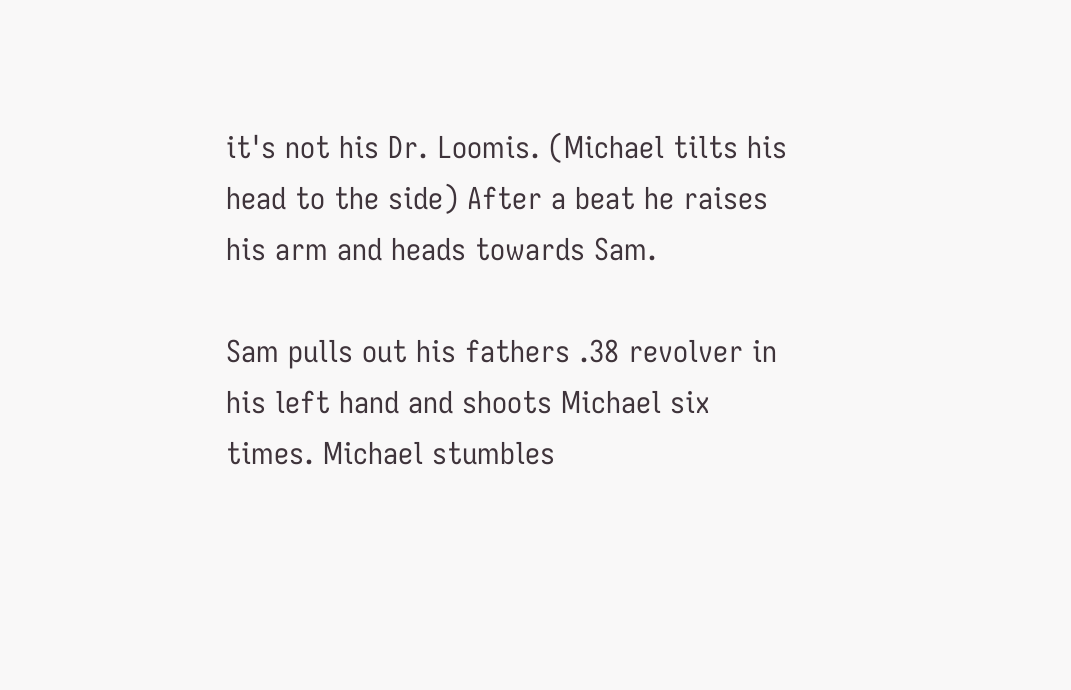it's not his Dr. Loomis. (Michael tilts his head to the side) After a beat he raises his arm and heads towards Sam.

Sam pulls out his fathers .38 revolver in his left hand and shoots Michael six times. Michael stumbles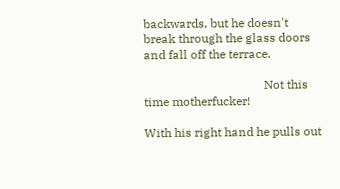backwards, but he doesn't break through the glass doors and fall off the terrace.

                                        Not this time motherfucker!

With his right hand he pulls out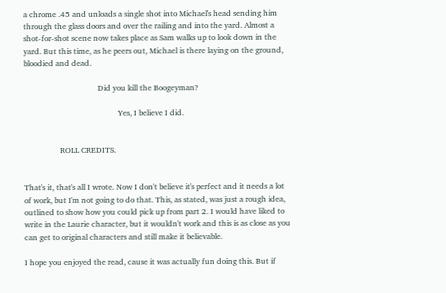a chrome .45 and unloads a single shot into Michael's head sending him through the glass doors and over the railing and into the yard. Almost a shot-for-shot scene now takes place as Sam walks up to look down in the yard. But this time, as he peers out, Michael is there laying on the ground, bloodied and dead.

                                     Did you kill the Boogeyman?

                                               Yes, I believe I did.


                  ROLL CREDITS.


That's it, that's all I wrote. Now I don't believe it's perfect and it needs a lot of work, but I'm not going to do that. This, as stated, was just a rough idea, outlined to show how you could pick up from part 2. I would have liked to write in the Laurie character, but it wouldn't work and this is as close as you can get to original characters and still make it believable.

I hope you enjoyed the read, cause it was actually fun doing this. But if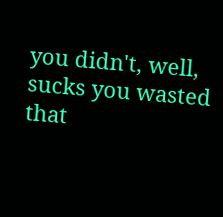you didn't, well, sucks you wasted that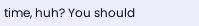time, huh? You should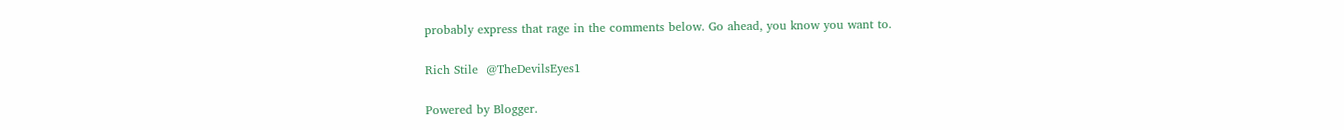probably express that rage in the comments below. Go ahead, you know you want to.

Rich Stile  @TheDevilsEyes1

Powered by Blogger.